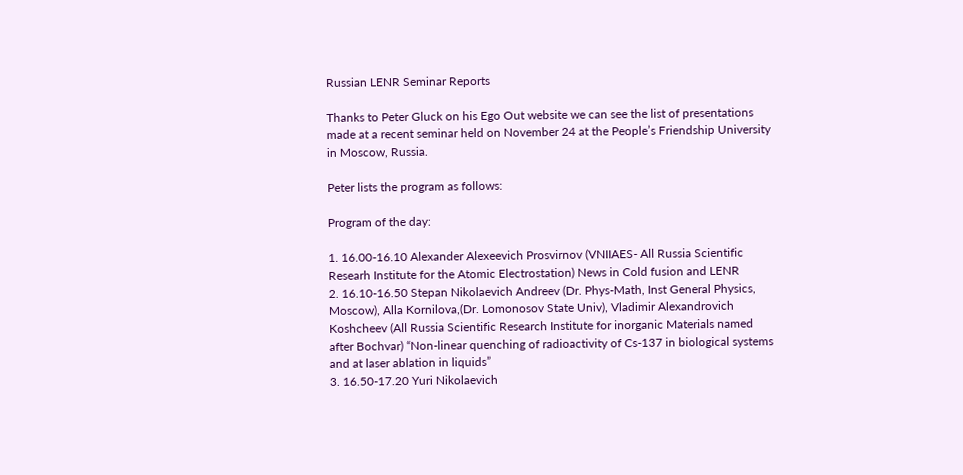Russian LENR Seminar Reports

Thanks to Peter Gluck on his Ego Out website we can see the list of presentations made at a recent seminar held on November 24 at the People’s Friendship University in Moscow, Russia.

Peter lists the program as follows:

Program of the day:

1. 16.00-16.10 Alexander Alexeevich Prosvirnov (VNIIAES- All Russia Scientific Researh Institute for the Atomic Electrostation) News in Cold fusion and LENR
2. 16.10-16.50 Stepan Nikolaevich Andreev (Dr. Phys-Math, Inst General Physics, Moscow), Alla Kornilova,(Dr. Lomonosov State Univ), Vladimir Alexandrovich Koshcheev (All Russia Scientific Research Institute for inorganic Materials named after Bochvar) “Non-linear quenching of radioactivity of Cs-137 in biological systems and at laser ablation in liquids”
3. 16.50-17.20 Yuri Nikolaevich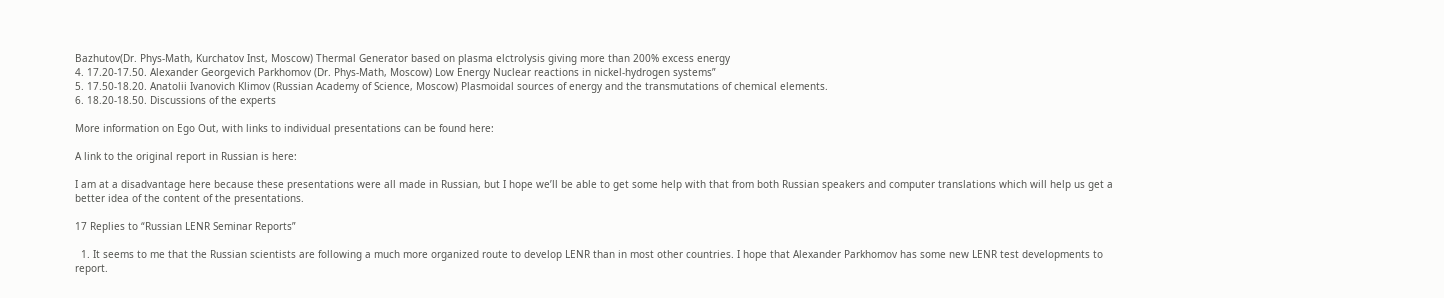Bazhutov(Dr. Phys-Math, Kurchatov Inst, Moscow) Thermal Generator based on plasma elctrolysis giving more than 200% excess energy
4. 17.20-17.50. Alexander Georgevich Parkhomov (Dr. Phys-Math, Moscow) Low Energy Nuclear reactions in nickel-hydrogen systems”
5. 17.50-18.20. Anatolii Ivanovich Klimov (Russian Academy of Science, Moscow) Plasmoidal sources of energy and the transmutations of chemical elements.
6. 18.20-18.50. Discussions of the experts

More information on Ego Out, with links to individual presentations can be found here:

A link to the original report in Russian is here:

I am at a disadvantage here because these presentations were all made in Russian, but I hope we’ll be able to get some help with that from both Russian speakers and computer translations which will help us get a better idea of the content of the presentations.

17 Replies to “Russian LENR Seminar Reports”

  1. It seems to me that the Russian scientists are following a much more organized route to develop LENR than in most other countries. I hope that Alexander Parkhomov has some new LENR test developments to report.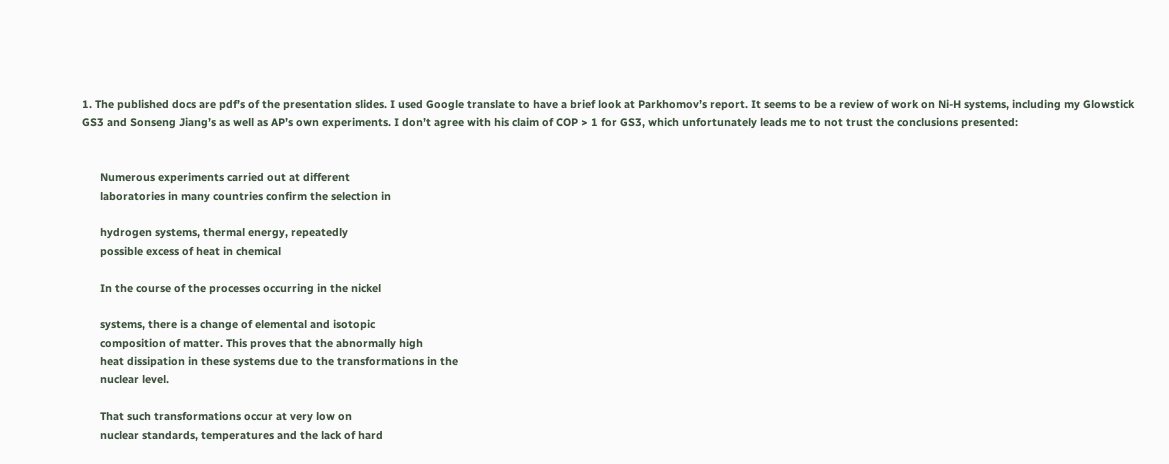1. The published docs are pdf’s of the presentation slides. I used Google translate to have a brief look at Parkhomov’s report. It seems to be a review of work on Ni-H systems, including my Glowstick GS3 and Sonseng Jiang’s as well as AP’s own experiments. I don’t agree with his claim of COP > 1 for GS3, which unfortunately leads me to not trust the conclusions presented:


      Numerous experiments carried out at different
      laboratories in many countries confirm the selection in

      hydrogen systems, thermal energy, repeatedly
      possible excess of heat in chemical

      In the course of the processes occurring in the nickel

      systems, there is a change of elemental and isotopic
      composition of matter. This proves that the abnormally high
      heat dissipation in these systems due to the transformations in the
      nuclear level.

      That such transformations occur at very low on
      nuclear standards, temperatures and the lack of hard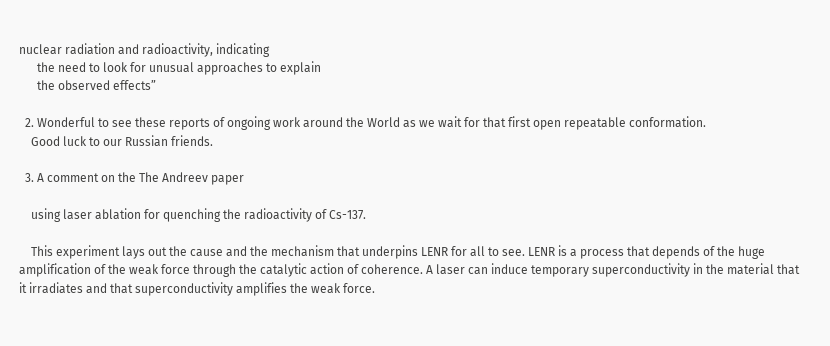nuclear radiation and radioactivity, indicating
      the need to look for unusual approaches to explain
      the observed effects”

  2. Wonderful to see these reports of ongoing work around the World as we wait for that first open repeatable conformation.
    Good luck to our Russian friends.

  3. A comment on the The Andreev paper

    using laser ablation for quenching the radioactivity of Cs-137.

    This experiment lays out the cause and the mechanism that underpins LENR for all to see. LENR is a process that depends of the huge amplification of the weak force through the catalytic action of coherence. A laser can induce temporary superconductivity in the material that it irradiates and that superconductivity amplifies the weak force.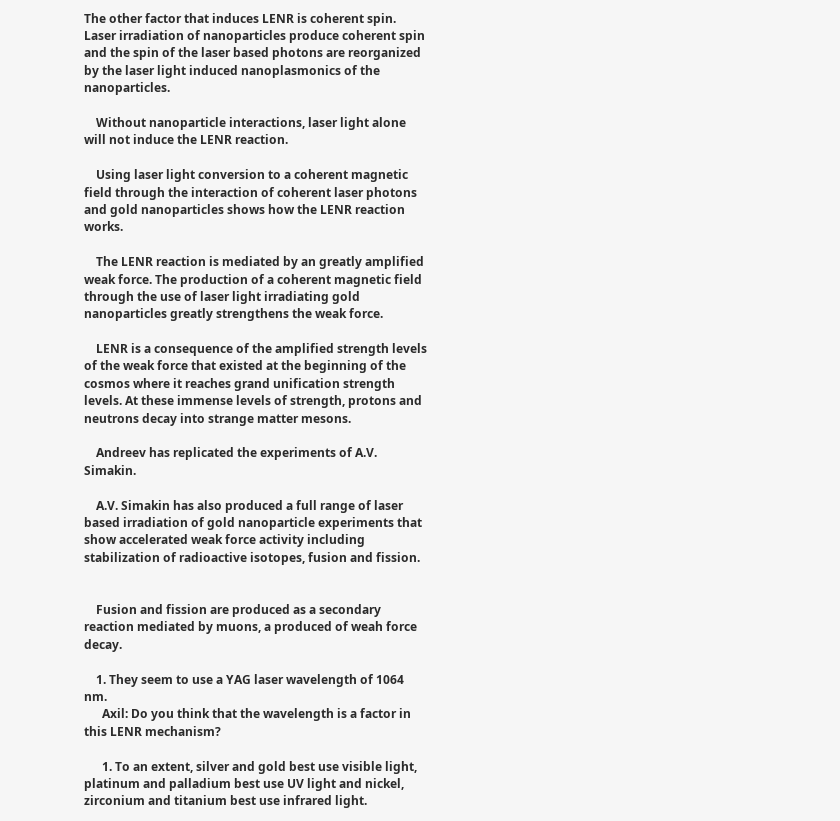The other factor that induces LENR is coherent spin. Laser irradiation of nanoparticles produce coherent spin and the spin of the laser based photons are reorganized by the laser light induced nanoplasmonics of the nanoparticles.

    Without nanoparticle interactions, laser light alone will not induce the LENR reaction.

    Using laser light conversion to a coherent magnetic field through the interaction of coherent laser photons and gold nanoparticles shows how the LENR reaction works.

    The LENR reaction is mediated by an greatly amplified weak force. The production of a coherent magnetic field through the use of laser light irradiating gold nanoparticles greatly strengthens the weak force.

    LENR is a consequence of the amplified strength levels of the weak force that existed at the beginning of the cosmos where it reaches grand unification strength levels. At these immense levels of strength, protons and neutrons decay into strange matter mesons.

    Andreev has replicated the experiments of A.V. Simakin.

    A.V. Simakin has also produced a full range of laser based irradiation of gold nanoparticle experiments that show accelerated weak force activity including stabilization of radioactive isotopes, fusion and fission.


    Fusion and fission are produced as a secondary reaction mediated by muons, a produced of weah force decay.

    1. They seem to use a YAG laser wavelength of 1064 nm.
      Axil: Do you think that the wavelength is a factor in this LENR mechanism?

      1. To an extent, silver and gold best use visible light, platinum and palladium best use UV light and nickel, zirconium and titanium best use infrared light.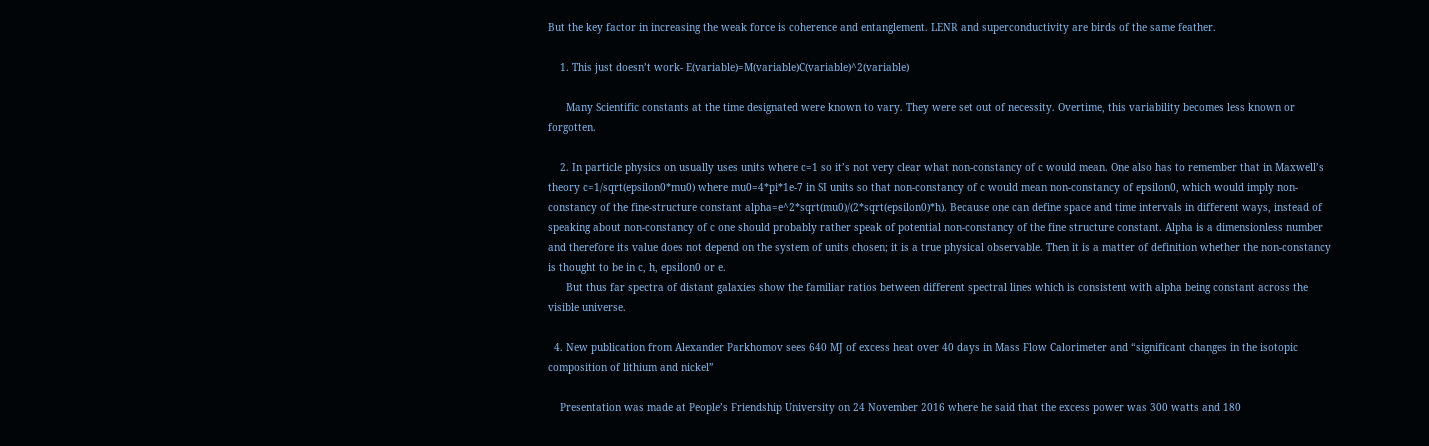But the key factor in increasing the weak force is coherence and entanglement. LENR and superconductivity are birds of the same feather.

    1. This just doesn’t work- E(variable)=M(variable)C(variable)^2(variable)

      Many Scientific constants at the time designated were known to vary. They were set out of necessity. Overtime, this variability becomes less known or forgotten.

    2. In particle physics on usually uses units where c=1 so it’s not very clear what non-constancy of c would mean. One also has to remember that in Maxwell’s theory c=1/sqrt(epsilon0*mu0) where mu0=4*pi*1e-7 in SI units so that non-constancy of c would mean non-constancy of epsilon0, which would imply non-constancy of the fine-structure constant alpha=e^2*sqrt(mu0)/(2*sqrt(epsilon0)*h). Because one can define space and time intervals in different ways, instead of speaking about non-constancy of c one should probably rather speak of potential non-constancy of the fine structure constant. Alpha is a dimensionless number and therefore its value does not depend on the system of units chosen; it is a true physical observable. Then it is a matter of definition whether the non-constancy is thought to be in c, h, epsilon0 or e.
      But thus far spectra of distant galaxies show the familiar ratios between different spectral lines which is consistent with alpha being constant across the visible universe.

  4. New publication from Alexander Parkhomov sees 640 MJ of excess heat over 40 days in Mass Flow Calorimeter and “significant changes in the isotopic composition of lithium and nickel”

    Presentation was made at People’s Friendship University on 24 November 2016 where he said that the excess power was 300 watts and 180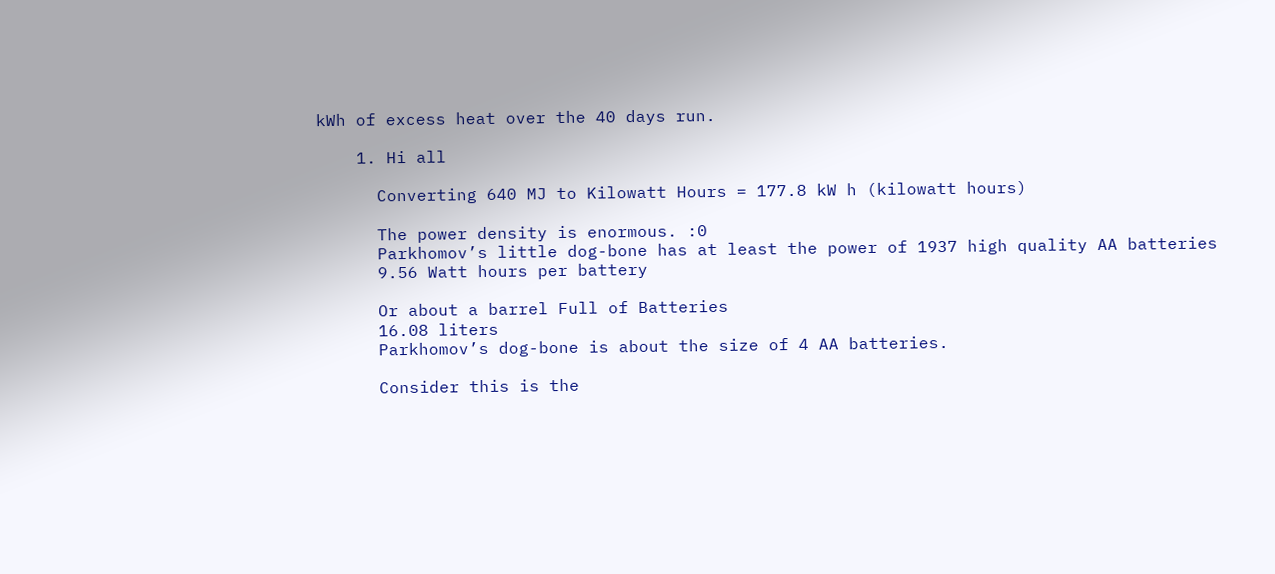kWh of excess heat over the 40 days run.

    1. Hi all

      Converting 640 MJ to Kilowatt Hours = 177.8 kW h (kilowatt hours)

      The power density is enormous. :0
      Parkhomov’s little dog-bone has at least the power of 1937 high quality AA batteries
      9.56 Watt hours per battery

      Or about a barrel Full of Batteries
      16.08 liters
      Parkhomov’s dog-bone is about the size of 4 AA batteries.

      Consider this is the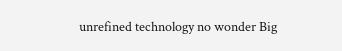unrefined technology no wonder Big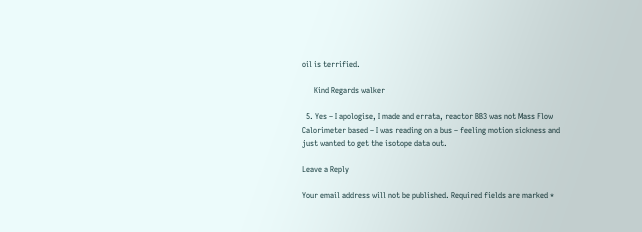oil is terrified.

      Kind Regards walker

  5. Yes – I apologise, I made and errata, reactor BB3 was not Mass Flow Calorimeter based – I was reading on a bus – feeling motion sickness and just wanted to get the isotope data out.

Leave a Reply

Your email address will not be published. Required fields are marked *